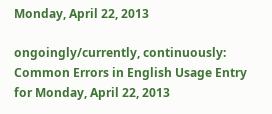Monday, April 22, 2013

ongoingly/currently, continuously: Common Errors in English Usage Entry for Monday, April 22, 2013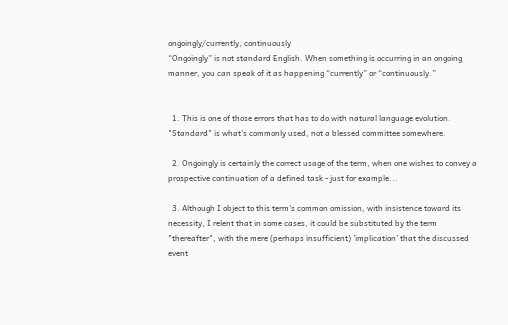ongoingly/currently, continuously
“Ongoingly” is not standard English. When something is occurring in an ongoing manner, you can speak of it as happening “currently” or “continuously.”


  1. This is one of those errors that has to do with natural language evolution. "Standard" is what's commonly used, not a blessed committee somewhere.

  2. Ongoingly is certainly the correct usage of the term, when one wishes to convey a prospective continuation of a defined task - just for example...

  3. Although I object to this term's common omission, with insistence toward its necessity, I relent that in some cases, it could be substituted by the term "thereafter", with the mere (perhaps insufficient) 'implication' that the discussed event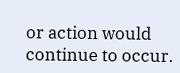or action would continue to occur.